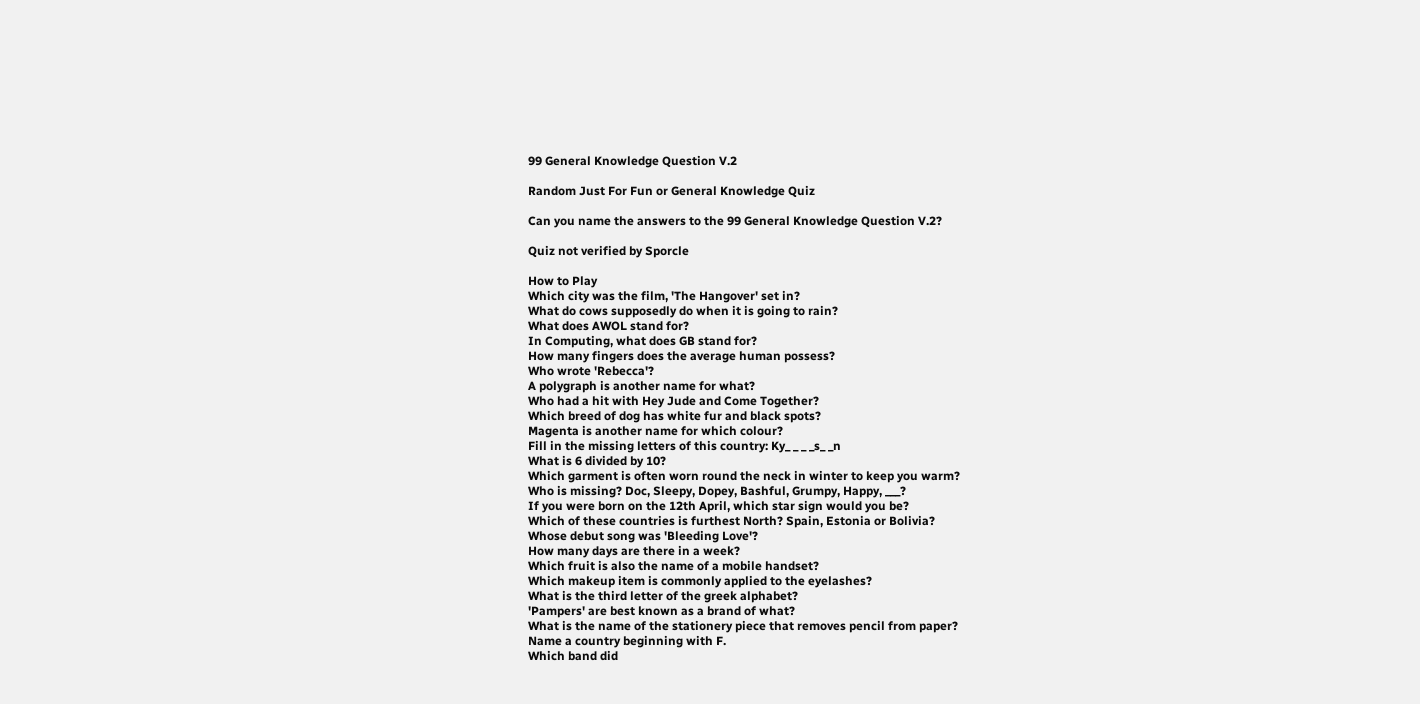99 General Knowledge Question V.2

Random Just For Fun or General Knowledge Quiz

Can you name the answers to the 99 General Knowledge Question V.2?

Quiz not verified by Sporcle

How to Play
Which city was the film, 'The Hangover' set in?
What do cows supposedly do when it is going to rain?
What does AWOL stand for?
In Computing, what does GB stand for?
How many fingers does the average human possess?
Who wrote 'Rebecca'?
A polygraph is another name for what?
Who had a hit with Hey Jude and Come Together?
Which breed of dog has white fur and black spots?
Magenta is another name for which colour?
Fill in the missing letters of this country: Ky_ _ _ _s_ _n
What is 6 divided by 10?
Which garment is often worn round the neck in winter to keep you warm?
Who is missing? Doc, Sleepy, Dopey, Bashful, Grumpy, Happy, ___?
If you were born on the 12th April, which star sign would you be?
Which of these countries is furthest North? Spain, Estonia or Bolivia?
Whose debut song was 'Bleeding Love'?
How many days are there in a week?
Which fruit is also the name of a mobile handset?
Which makeup item is commonly applied to the eyelashes?
What is the third letter of the greek alphabet?
'Pampers' are best known as a brand of what?
What is the name of the stationery piece that removes pencil from paper?
Name a country beginning with F.
Which band did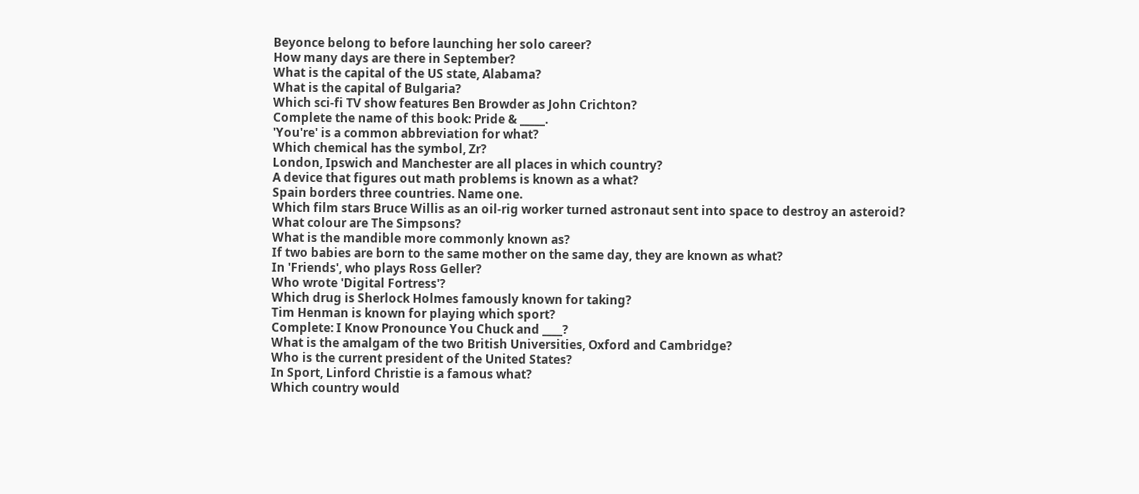Beyonce belong to before launching her solo career?
How many days are there in September?
What is the capital of the US state, Alabama?
What is the capital of Bulgaria?
Which sci-fi TV show features Ben Browder as John Crichton?
Complete the name of this book: Pride & _____.
'You're' is a common abbreviation for what?
Which chemical has the symbol, Zr?
London, Ipswich and Manchester are all places in which country?
A device that figures out math problems is known as a what?
Spain borders three countries. Name one.
Which film stars Bruce Willis as an oil-rig worker turned astronaut sent into space to destroy an asteroid?
What colour are The Simpsons?
What is the mandible more commonly known as?
If two babies are born to the same mother on the same day, they are known as what?
In 'Friends', who plays Ross Geller?
Who wrote 'Digital Fortress'?
Which drug is Sherlock Holmes famously known for taking?
Tim Henman is known for playing which sport?
Complete: I Know Pronounce You Chuck and ____?
What is the amalgam of the two British Universities, Oxford and Cambridge?
Who is the current president of the United States?
In Sport, Linford Christie is a famous what?
Which country would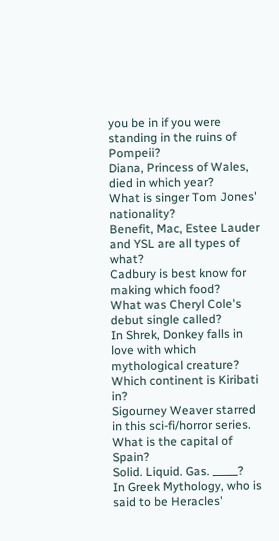you be in if you were standing in the ruins of Pompeii?
Diana, Princess of Wales, died in which year?
What is singer Tom Jones' nationality?
Benefit, Mac, Estee Lauder and YSL are all types of what?
Cadbury is best know for making which food?
What was Cheryl Cole's debut single called?
In Shrek, Donkey falls in love with which mythological creature?
Which continent is Kiribati in?
Sigourney Weaver starred in this sci-fi/horror series.
What is the capital of Spain?
Solid. Liquid. Gas. _____?
In Greek Mythology, who is said to be Heracles'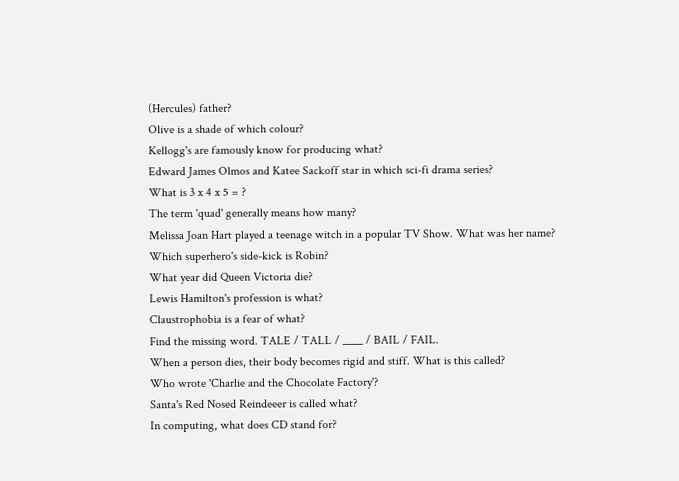(Hercules) father?
Olive is a shade of which colour?
Kellogg's are famously know for producing what?
Edward James Olmos and Katee Sackoff star in which sci-fi drama series?
What is 3 x 4 x 5 = ?
The term 'quad' generally means how many?
Melissa Joan Hart played a teenage witch in a popular TV Show. What was her name?
Which superhero's side-kick is Robin?
What year did Queen Victoria die?
Lewis Hamilton's profession is what?
Claustrophobia is a fear of what?
Find the missing word. TALE / TALL / ____ / BAIL / FAIL.
When a person dies, their body becomes rigid and stiff. What is this called?
Who wrote 'Charlie and the Chocolate Factory'?
Santa's Red Nosed Reindeeer is called what?
In computing, what does CD stand for?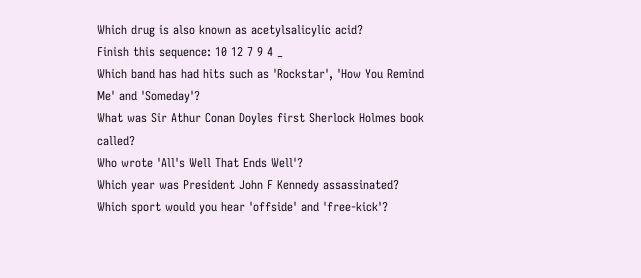Which drug is also known as acetylsalicylic acid?
Finish this sequence: 10 12 7 9 4 _
Which band has had hits such as 'Rockstar', 'How You Remind Me' and 'Someday'?
What was Sir Athur Conan Doyles first Sherlock Holmes book called?
Who wrote 'All's Well That Ends Well'?
Which year was President John F Kennedy assassinated?
Which sport would you hear 'offside' and 'free-kick'?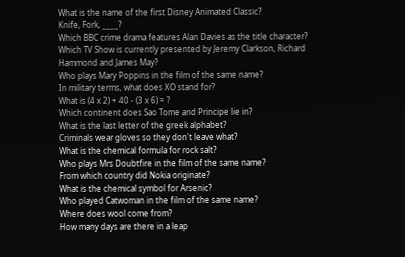What is the name of the first Disney Animated Classic?
Knife, Fork, ____?
Which BBC crime drama features Alan Davies as the title character?
Which TV Show is currently presented by Jeremy Clarkson, Richard Hammond and James May?
Who plays Mary Poppins in the film of the same name?
In military terms, what does XO stand for?
What is (4 x 2) + 40 - (3 x 6) = ?
Which continent does Sao Tome and Principe lie in?
What is the last letter of the greek alphabet?
Criminals wear gloves so they don't leave what?
What is the chemical formula for rock salt?
Who plays Mrs Doubtfire in the film of the same name?
From which country did Nokia originate?
What is the chemical symbol for Arsenic?
Who played Catwoman in the film of the same name?
Where does wool come from?
How many days are there in a leap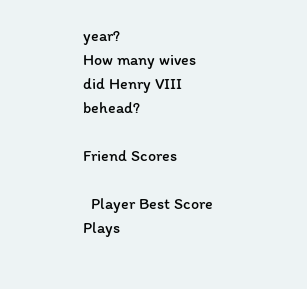year?
How many wives did Henry VIII behead?

Friend Scores

  Player Best Score Plays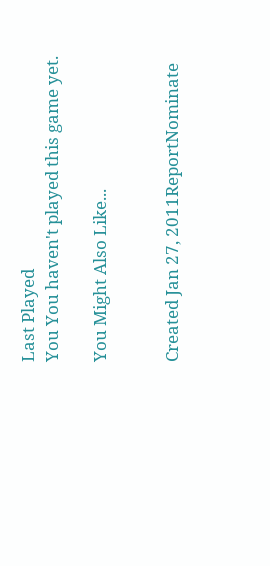Last Played
You You haven't played this game yet.

You Might Also Like...


Created Jan 27, 2011ReportNominate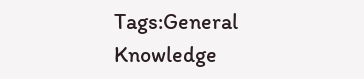Tags:General Knowledge